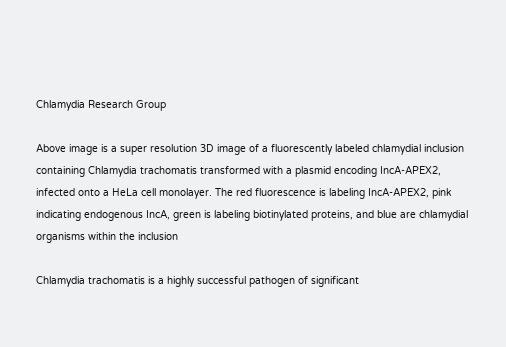Chlamydia Research Group

Above image is a super resolution 3D image of a fluorescently labeled chlamydial inclusion containing Chlamydia trachomatis transformed with a plasmid encoding IncA-APEX2, infected onto a HeLa cell monolayer. The red fluorescence is labeling IncA-APEX2, pink indicating endogenous IncA, green is labeling biotinylated proteins, and blue are chlamydial organisms within the inclusion

Chlamydia trachomatis is a highly successful pathogen of significant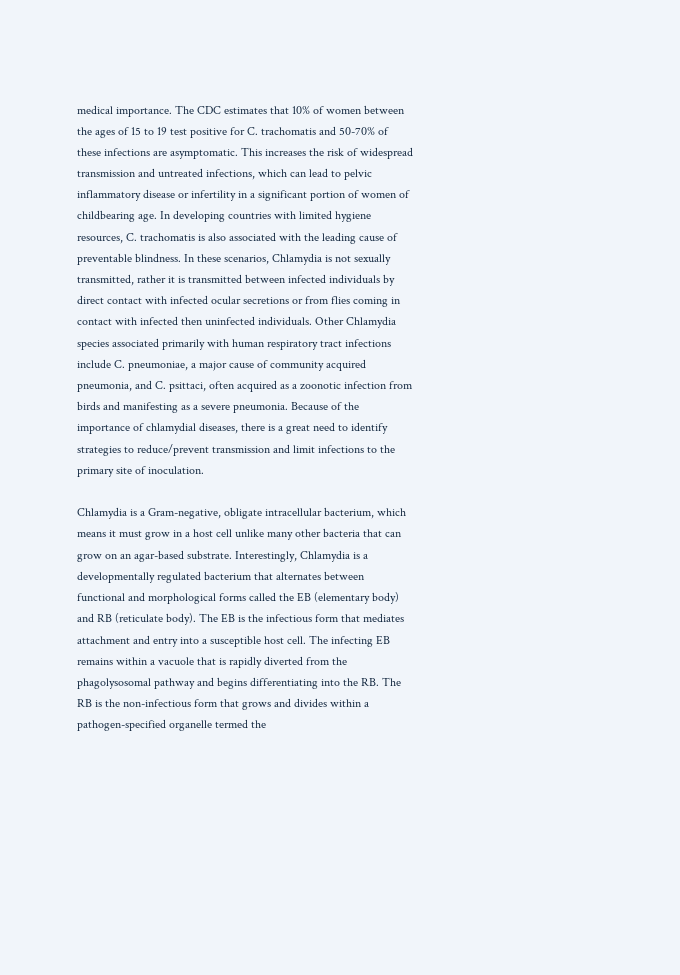medical importance. The CDC estimates that 10% of women between the ages of 15 to 19 test positive for C. trachomatis and 50-70% of these infections are asymptomatic. This increases the risk of widespread transmission and untreated infections, which can lead to pelvic inflammatory disease or infertility in a significant portion of women of childbearing age. In developing countries with limited hygiene resources, C. trachomatis is also associated with the leading cause of preventable blindness. In these scenarios, Chlamydia is not sexually transmitted, rather it is transmitted between infected individuals by direct contact with infected ocular secretions or from flies coming in contact with infected then uninfected individuals. Other Chlamydia species associated primarily with human respiratory tract infections include C. pneumoniae, a major cause of community acquired pneumonia, and C. psittaci, often acquired as a zoonotic infection from birds and manifesting as a severe pneumonia. Because of the importance of chlamydial diseases, there is a great need to identify strategies to reduce/prevent transmission and limit infections to the primary site of inoculation.

Chlamydia is a Gram-negative, obligate intracellular bacterium, which means it must grow in a host cell unlike many other bacteria that can grow on an agar-based substrate. Interestingly, Chlamydia is a developmentally regulated bacterium that alternates between functional and morphological forms called the EB (elementary body) and RB (reticulate body). The EB is the infectious form that mediates attachment and entry into a susceptible host cell. The infecting EB remains within a vacuole that is rapidly diverted from the phagolysosomal pathway and begins differentiating into the RB. The RB is the non-infectious form that grows and divides within a pathogen-specified organelle termed the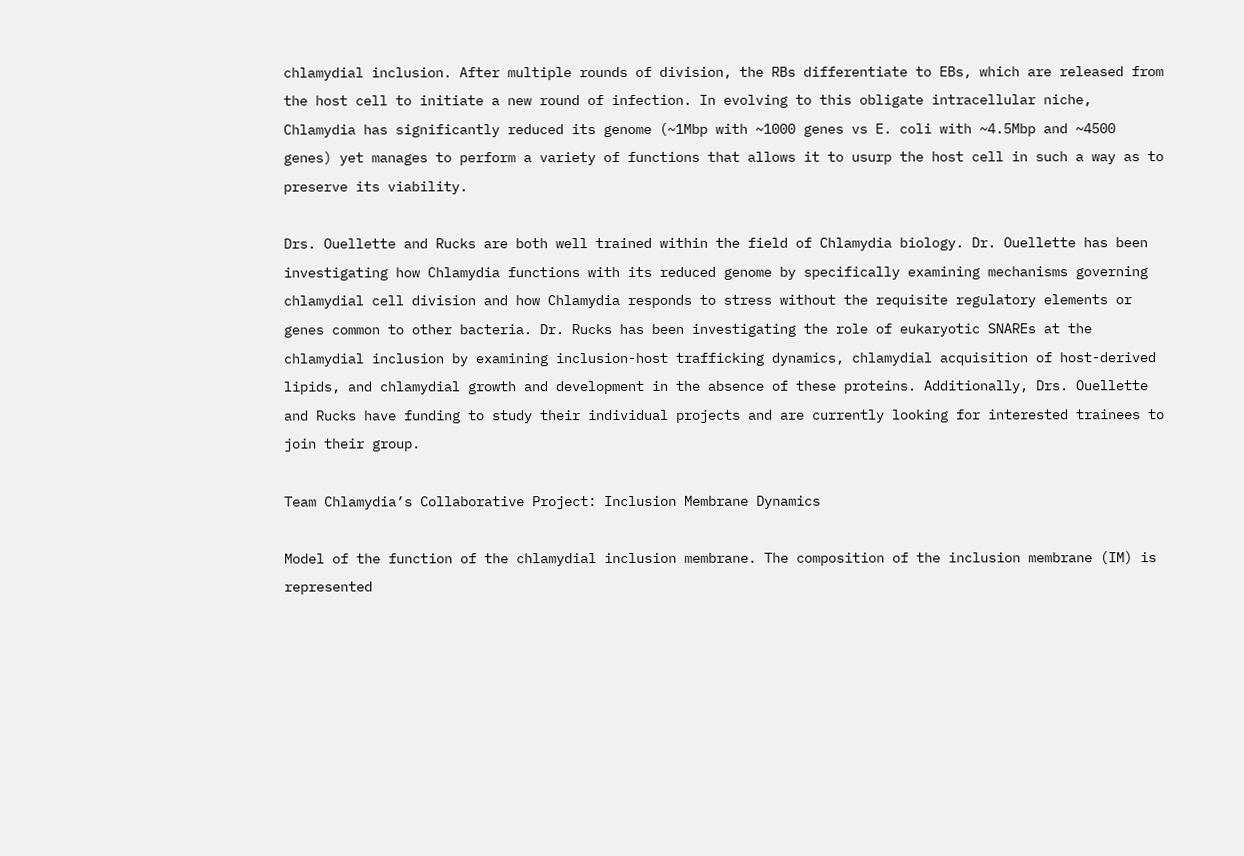chlamydial inclusion. After multiple rounds of division, the RBs differentiate to EBs, which are released from the host cell to initiate a new round of infection. In evolving to this obligate intracellular niche, Chlamydia has significantly reduced its genome (~1Mbp with ~1000 genes vs E. coli with ~4.5Mbp and ~4500 genes) yet manages to perform a variety of functions that allows it to usurp the host cell in such a way as to preserve its viability.

Drs. Ouellette and Rucks are both well trained within the field of Chlamydia biology. Dr. Ouellette has been investigating how Chlamydia functions with its reduced genome by specifically examining mechanisms governing chlamydial cell division and how Chlamydia responds to stress without the requisite regulatory elements or genes common to other bacteria. Dr. Rucks has been investigating the role of eukaryotic SNAREs at the chlamydial inclusion by examining inclusion-host trafficking dynamics, chlamydial acquisition of host-derived lipids, and chlamydial growth and development in the absence of these proteins. Additionally, Drs. Ouellette and Rucks have funding to study their individual projects and are currently looking for interested trainees to join their group.

Team Chlamydia’s Collaborative Project: Inclusion Membrane Dynamics

Model of the function of the chlamydial inclusion membrane. The composition of the inclusion membrane (IM) is represented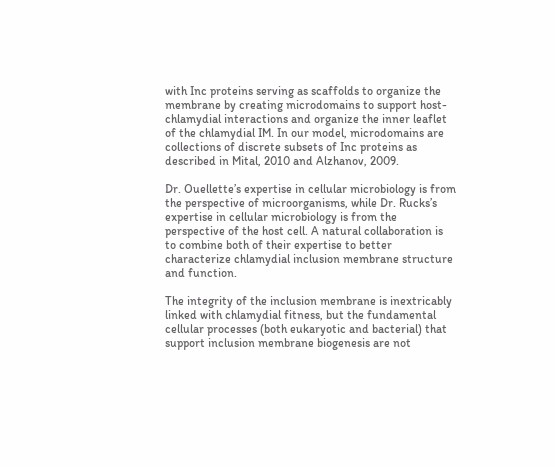with Inc proteins serving as scaffolds to organize the membrane by creating microdomains to support host-chlamydial interactions and organize the inner leaflet of the chlamydial IM. In our model, microdomains are collections of discrete subsets of Inc proteins as described in Mital, 2010 and Alzhanov, 2009.

Dr. Ouellette’s expertise in cellular microbiology is from the perspective of microorganisms, while Dr. Rucks’s expertise in cellular microbiology is from the perspective of the host cell. A natural collaboration is to combine both of their expertise to better characterize chlamydial inclusion membrane structure and function.

The integrity of the inclusion membrane is inextricably linked with chlamydial fitness, but the fundamental cellular processes (both eukaryotic and bacterial) that support inclusion membrane biogenesis are not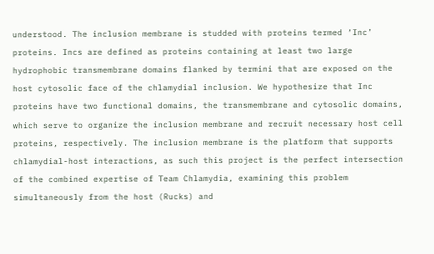understood. The inclusion membrane is studded with proteins termed ‘Inc’ proteins. Incs are defined as proteins containing at least two large hydrophobic transmembrane domains flanked by termini that are exposed on the host cytosolic face of the chlamydial inclusion. We hypothesize that Inc proteins have two functional domains, the transmembrane and cytosolic domains, which serve to organize the inclusion membrane and recruit necessary host cell proteins, respectively. The inclusion membrane is the platform that supports chlamydial-host interactions, as such this project is the perfect intersection of the combined expertise of Team Chlamydia, examining this problem simultaneously from the host (Rucks) and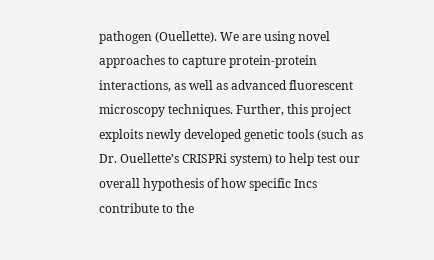pathogen (Ouellette). We are using novel approaches to capture protein-protein interactions, as well as advanced fluorescent microscopy techniques. Further, this project exploits newly developed genetic tools (such as Dr. Ouellette’s CRISPRi system) to help test our overall hypothesis of how specific Incs contribute to the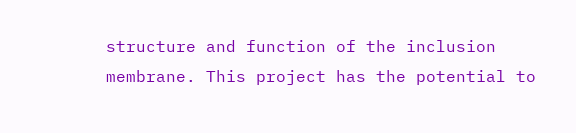structure and function of the inclusion membrane. This project has the potential to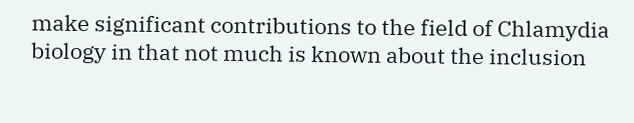make significant contributions to the field of Chlamydia biology in that not much is known about the inclusion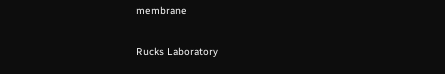membrane

Rucks Laboratory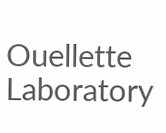Ouellette Laboratory